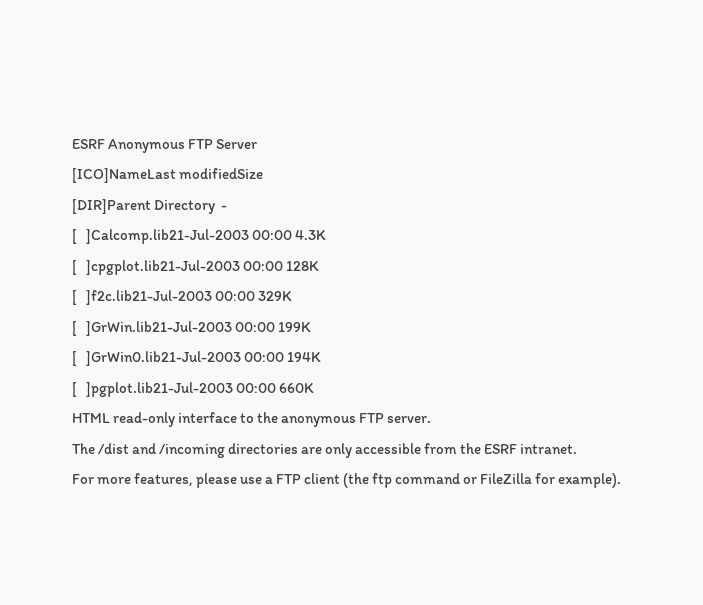ESRF Anonymous FTP Server
[ICO]NameLast modifiedSize
[DIR]Parent Directory  -
[   ]Calcomp.lib21-Jul-2003 00:00 4.3K
[   ]cpgplot.lib21-Jul-2003 00:00 128K
[   ]f2c.lib21-Jul-2003 00:00 329K
[   ]GrWin.lib21-Jul-2003 00:00 199K
[   ]GrWin0.lib21-Jul-2003 00:00 194K
[   ]pgplot.lib21-Jul-2003 00:00 660K
HTML read-only interface to the anonymous FTP server.
The /dist and /incoming directories are only accessible from the ESRF intranet.
For more features, please use a FTP client (the ftp command or FileZilla for example).